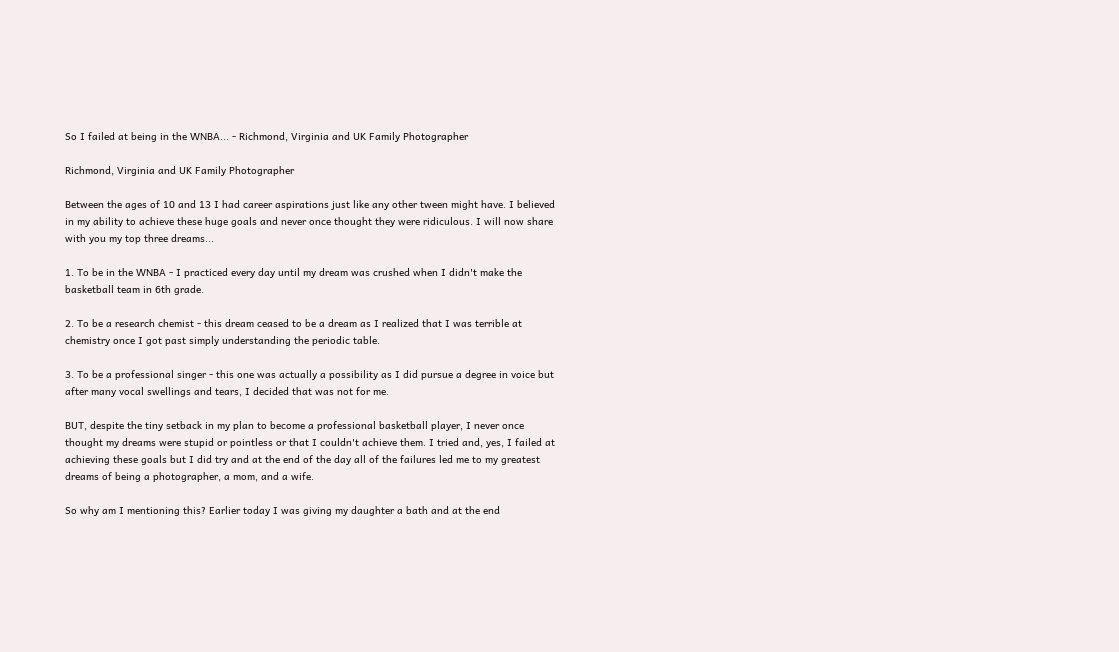So I failed at being in the WNBA... - Richmond, Virginia and UK Family Photographer

Richmond, Virginia and UK Family Photographer

Between the ages of 10 and 13 I had career aspirations just like any other tween might have. I believed in my ability to achieve these huge goals and never once thought they were ridiculous. I will now share with you my top three dreams...

1. To be in the WNBA - I practiced every day until my dream was crushed when I didn't make the basketball team in 6th grade.

2. To be a research chemist - this dream ceased to be a dream as I realized that I was terrible at chemistry once I got past simply understanding the periodic table.

3. To be a professional singer - this one was actually a possibility as I did pursue a degree in voice but after many vocal swellings and tears, I decided that was not for me.

BUT, despite the tiny setback in my plan to become a professional basketball player, I never once thought my dreams were stupid or pointless or that I couldn't achieve them. I tried and, yes, I failed at achieving these goals but I did try and at the end of the day all of the failures led me to my greatest dreams of being a photographer, a mom, and a wife.

So why am I mentioning this? Earlier today I was giving my daughter a bath and at the end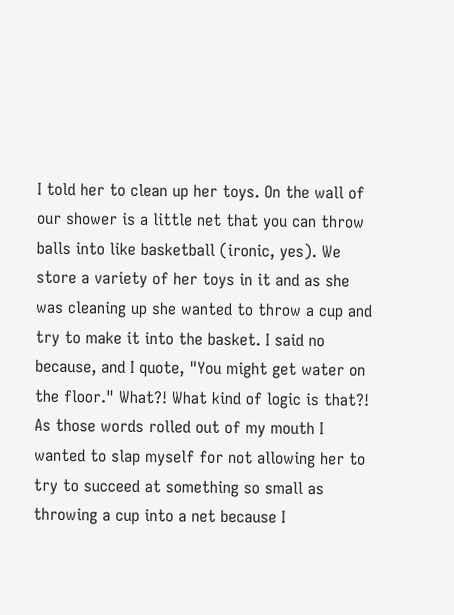I told her to clean up her toys. On the wall of our shower is a little net that you can throw balls into like basketball (ironic, yes). We store a variety of her toys in it and as she was cleaning up she wanted to throw a cup and try to make it into the basket. I said no because, and I quote, "You might get water on the floor." What?! What kind of logic is that?! As those words rolled out of my mouth I wanted to slap myself for not allowing her to try to succeed at something so small as throwing a cup into a net because I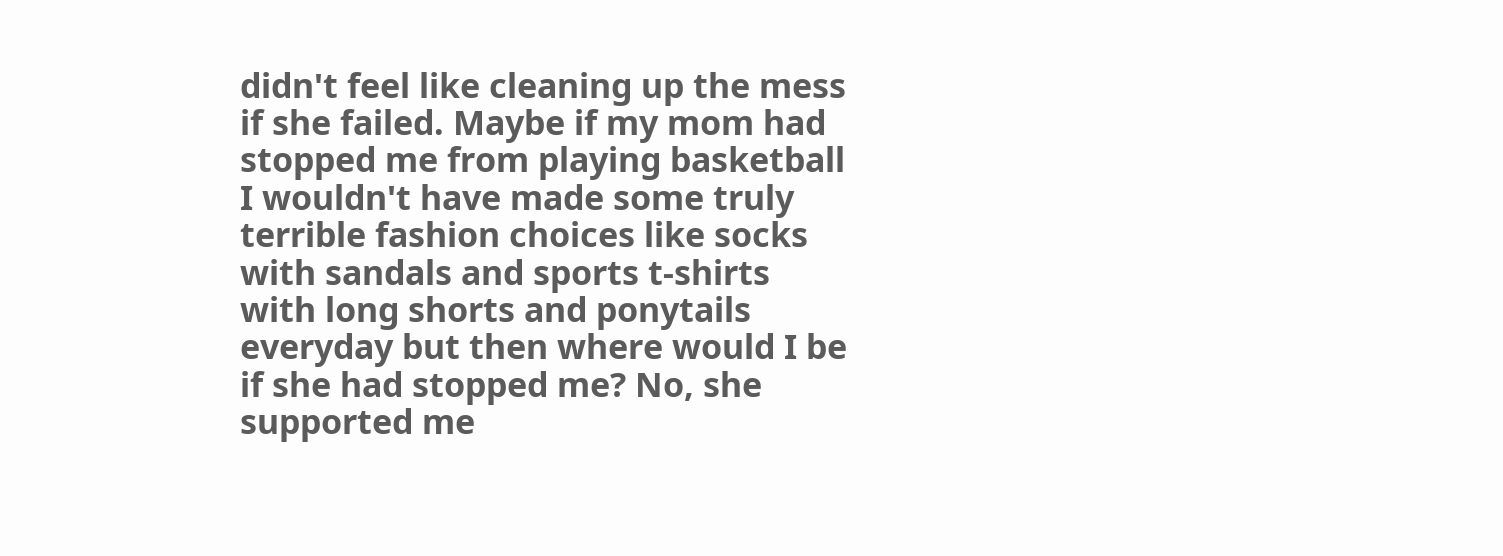didn't feel like cleaning up the mess if she failed. Maybe if my mom had stopped me from playing basketball I wouldn't have made some truly terrible fashion choices like socks with sandals and sports t-shirts with long shorts and ponytails everyday but then where would I be if she had stopped me? No, she supported me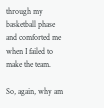through my basketball phase and comforted me when I failed to make the team.

So, again, why am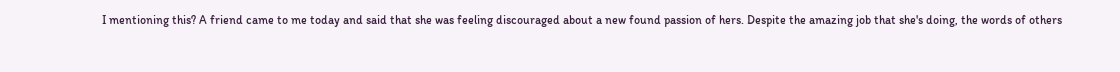I mentioning this? A friend came to me today and said that she was feeling discouraged about a new found passion of hers. Despite the amazing job that she's doing, the words of others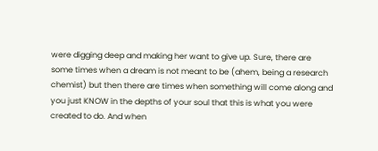were digging deep and making her want to give up. Sure, there are some times when a dream is not meant to be (ahem, being a research chemist) but then there are times when something will come along and you just KNOW in the depths of your soul that this is what you were created to do. And when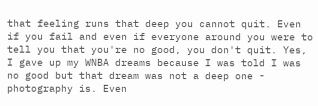that feeling runs that deep you cannot quit. Even if you fail and even if everyone around you were to tell you that you're no good, you don't quit. Yes, I gave up my WNBA dreams because I was told I was no good but that dream was not a deep one - photography is. Even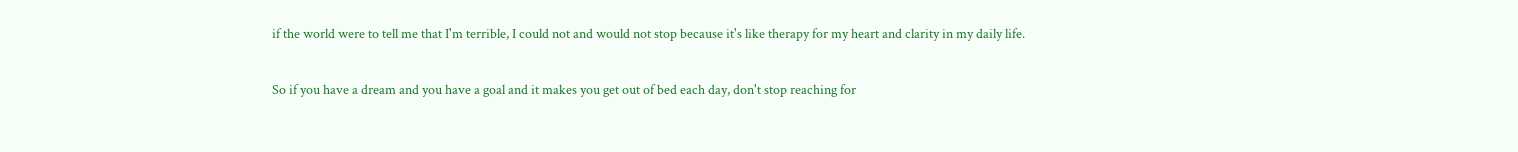if the world were to tell me that I'm terrible, I could not and would not stop because it's like therapy for my heart and clarity in my daily life.

So if you have a dream and you have a goal and it makes you get out of bed each day, don't stop reaching for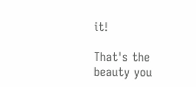it!

That's the beauty you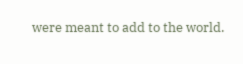were meant to add to the world.